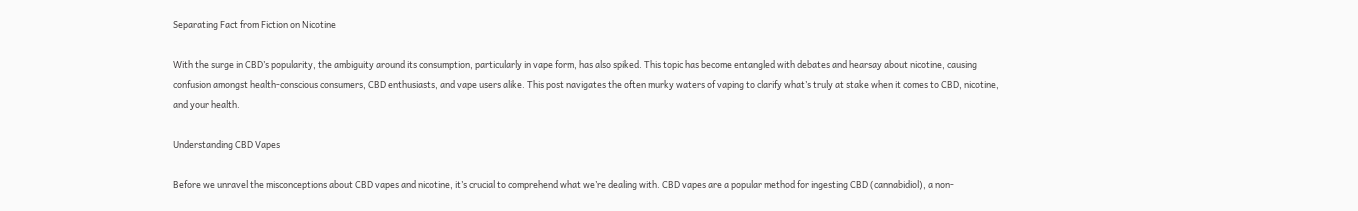Separating Fact from Fiction on Nicotine

With the surge in CBD’s popularity, the ambiguity around its consumption, particularly in vape form, has also spiked. This topic has become entangled with debates and hearsay about nicotine, causing confusion amongst health-conscious consumers, CBD enthusiasts, and vape users alike. This post navigates the often murky waters of vaping to clarify what’s truly at stake when it comes to CBD, nicotine, and your health.

Understanding CBD Vapes

Before we unravel the misconceptions about CBD vapes and nicotine, it’s crucial to comprehend what we’re dealing with. CBD vapes are a popular method for ingesting CBD (cannabidiol), a non-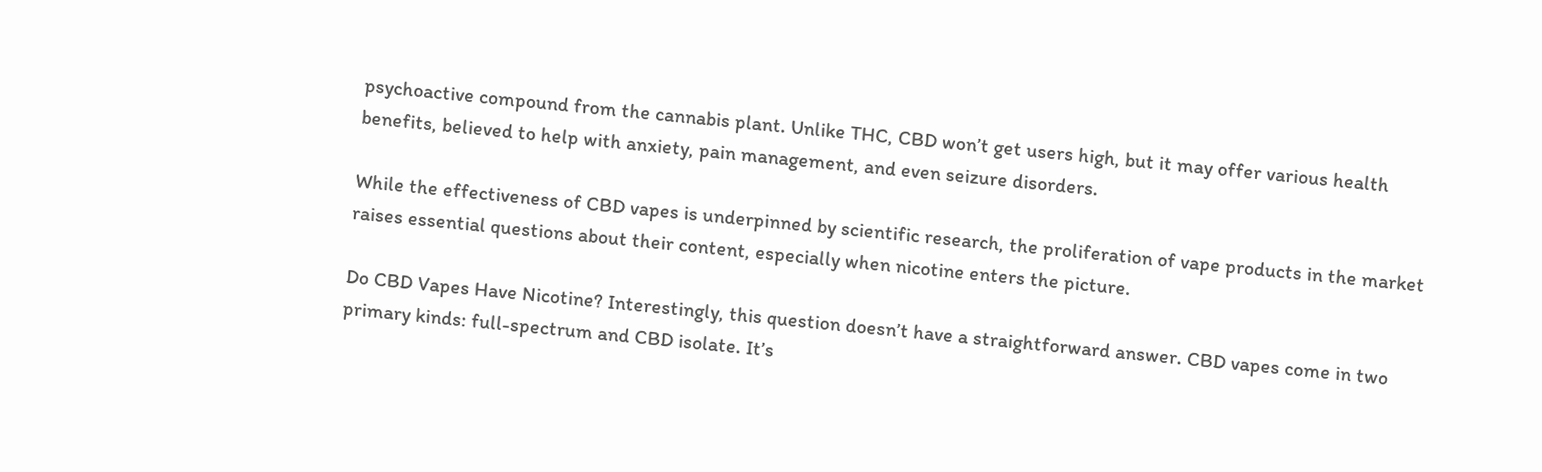psychoactive compound from the cannabis plant. Unlike THC, CBD won’t get users high, but it may offer various health benefits, believed to help with anxiety, pain management, and even seizure disorders.

While the effectiveness of CBD vapes is underpinned by scientific research, the proliferation of vape products in the market raises essential questions about their content, especially when nicotine enters the picture.

Do CBD Vapes Have Nicotine? Interestingly, this question doesn’t have a straightforward answer. CBD vapes come in two primary kinds: full-spectrum and CBD isolate. It’s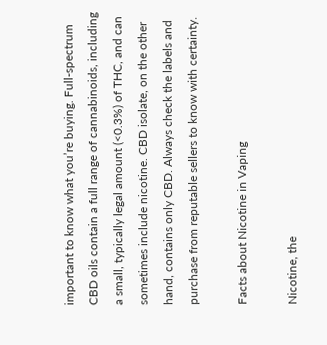important to know what you’re buying. Full-spectrum CBD oils contain a full range of cannabinoids, including a small, typically legal amount (<0.3%) of THC, and can sometimes include nicotine. CBD isolate, on the other hand, contains only CBD. Always check the labels and purchase from reputable sellers to know with certainty.

Facts about Nicotine in Vaping

Nicotine, the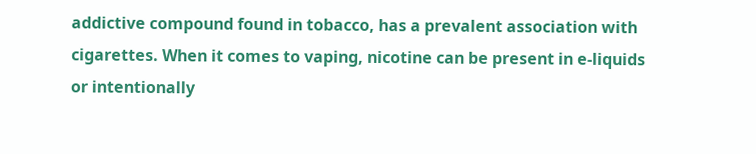addictive compound found in tobacco, has a prevalent association with cigarettes. When it comes to vaping, nicotine can be present in e-liquids or intentionally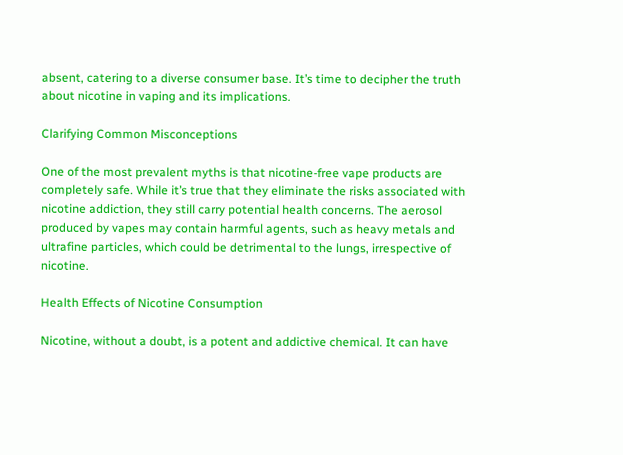absent, catering to a diverse consumer base. It’s time to decipher the truth about nicotine in vaping and its implications.

Clarifying Common Misconceptions

One of the most prevalent myths is that nicotine-free vape products are completely safe. While it’s true that they eliminate the risks associated with nicotine addiction, they still carry potential health concerns. The aerosol produced by vapes may contain harmful agents, such as heavy metals and ultrafine particles, which could be detrimental to the lungs, irrespective of nicotine.

Health Effects of Nicotine Consumption

Nicotine, without a doubt, is a potent and addictive chemical. It can have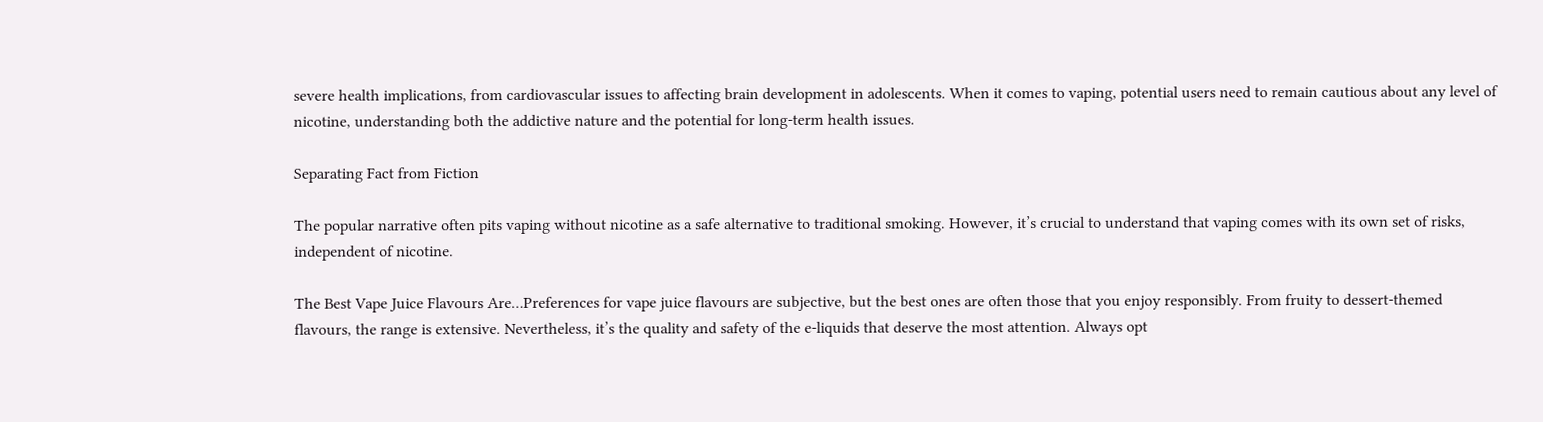severe health implications, from cardiovascular issues to affecting brain development in adolescents. When it comes to vaping, potential users need to remain cautious about any level of nicotine, understanding both the addictive nature and the potential for long-term health issues.

Separating Fact from Fiction

The popular narrative often pits vaping without nicotine as a safe alternative to traditional smoking. However, it’s crucial to understand that vaping comes with its own set of risks, independent of nicotine.

The Best Vape Juice Flavours Are…Preferences for vape juice flavours are subjective, but the best ones are often those that you enjoy responsibly. From fruity to dessert-themed flavours, the range is extensive. Nevertheless, it’s the quality and safety of the e-liquids that deserve the most attention. Always opt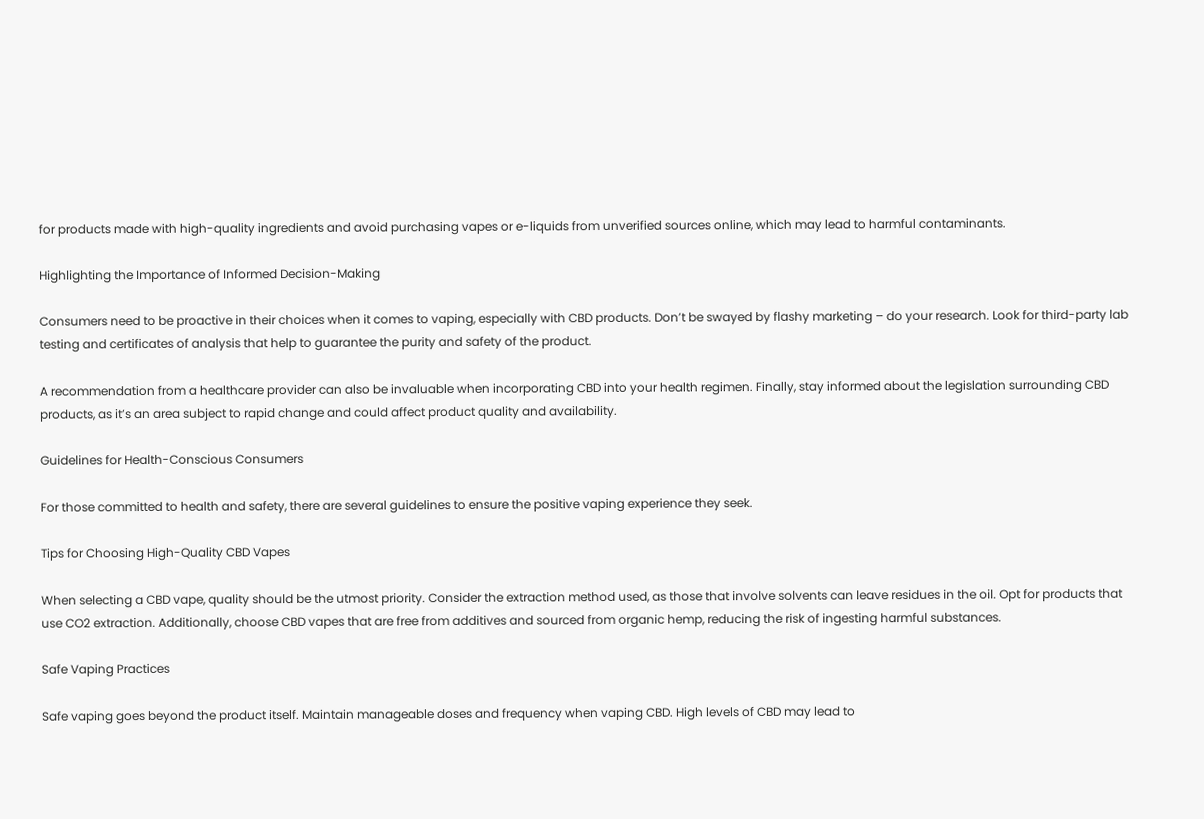for products made with high-quality ingredients and avoid purchasing vapes or e-liquids from unverified sources online, which may lead to harmful contaminants.

Highlighting the Importance of Informed Decision-Making

Consumers need to be proactive in their choices when it comes to vaping, especially with CBD products. Don’t be swayed by flashy marketing – do your research. Look for third-party lab testing and certificates of analysis that help to guarantee the purity and safety of the product.

A recommendation from a healthcare provider can also be invaluable when incorporating CBD into your health regimen. Finally, stay informed about the legislation surrounding CBD products, as it’s an area subject to rapid change and could affect product quality and availability.

Guidelines for Health-Conscious Consumers

For those committed to health and safety, there are several guidelines to ensure the positive vaping experience they seek.

Tips for Choosing High-Quality CBD Vapes

When selecting a CBD vape, quality should be the utmost priority. Consider the extraction method used, as those that involve solvents can leave residues in the oil. Opt for products that use CO2 extraction. Additionally, choose CBD vapes that are free from additives and sourced from organic hemp, reducing the risk of ingesting harmful substances.

Safe Vaping Practices

Safe vaping goes beyond the product itself. Maintain manageable doses and frequency when vaping CBD. High levels of CBD may lead to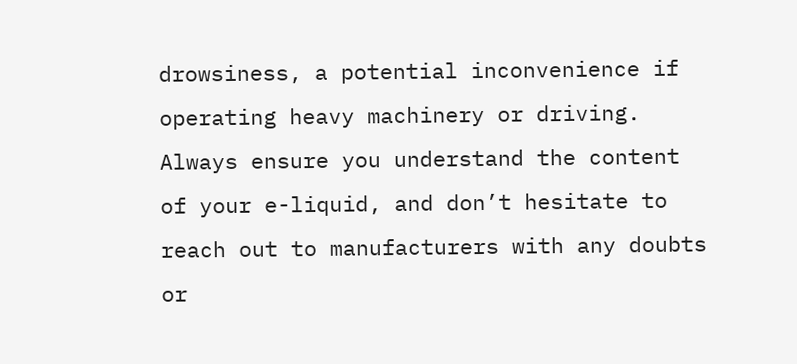drowsiness, a potential inconvenience if operating heavy machinery or driving. Always ensure you understand the content of your e-liquid, and don’t hesitate to reach out to manufacturers with any doubts or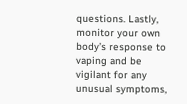questions. Lastly, monitor your own body’s response to vaping and be vigilant for any unusual symptoms,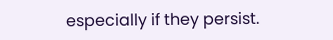especially if they persist.